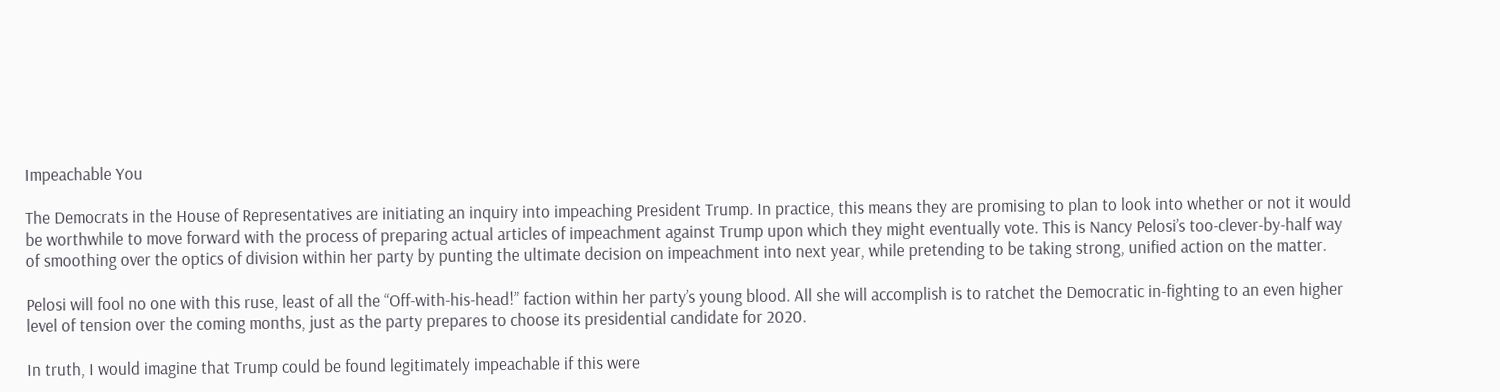Impeachable You

The Democrats in the House of Representatives are initiating an inquiry into impeaching President Trump. In practice, this means they are promising to plan to look into whether or not it would be worthwhile to move forward with the process of preparing actual articles of impeachment against Trump upon which they might eventually vote. This is Nancy Pelosi’s too-clever-by-half way of smoothing over the optics of division within her party by punting the ultimate decision on impeachment into next year, while pretending to be taking strong, unified action on the matter.

Pelosi will fool no one with this ruse, least of all the “Off-with-his-head!” faction within her party’s young blood. All she will accomplish is to ratchet the Democratic in-fighting to an even higher level of tension over the coming months, just as the party prepares to choose its presidential candidate for 2020.

In truth, I would imagine that Trump could be found legitimately impeachable if this were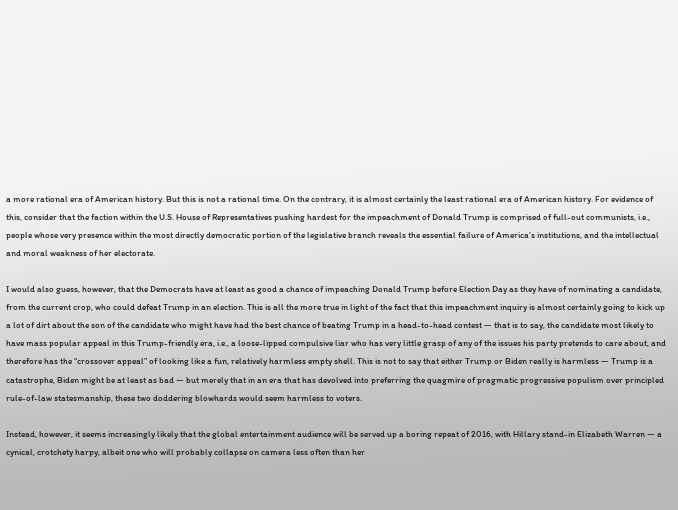a more rational era of American history. But this is not a rational time. On the contrary, it is almost certainly the least rational era of American history. For evidence of this, consider that the faction within the U.S. House of Representatives pushing hardest for the impeachment of Donald Trump is comprised of full-out communists, i.e., people whose very presence within the most directly democratic portion of the legislative branch reveals the essential failure of America’s institutions, and the intellectual and moral weakness of her electorate.

I would also guess, however, that the Democrats have at least as good a chance of impeaching Donald Trump before Election Day as they have of nominating a candidate, from the current crop, who could defeat Trump in an election. This is all the more true in light of the fact that this impeachment inquiry is almost certainly going to kick up a lot of dirt about the son of the candidate who might have had the best chance of beating Trump in a head-to-head contest — that is to say, the candidate most likely to have mass popular appeal in this Trump-friendly era, i.e., a loose-lipped compulsive liar who has very little grasp of any of the issues his party pretends to care about, and therefore has the “crossover appeal” of looking like a fun, relatively harmless empty shell. This is not to say that either Trump or Biden really is harmless — Trump is a catastrophe, Biden might be at least as bad — but merely that in an era that has devolved into preferring the quagmire of pragmatic progressive populism over principled rule-of-law statesmanship, these two doddering blowhards would seem harmless to voters.

Instead, however, it seems increasingly likely that the global entertainment audience will be served up a boring repeat of 2016, with Hillary stand-in Elizabeth Warren — a cynical, crotchety harpy, albeit one who will probably collapse on camera less often than her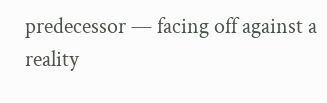predecessor — facing off against a reality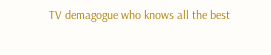TV demagogue who knows all the best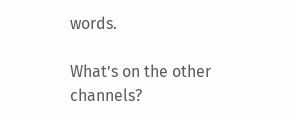words.

What’s on the other channels?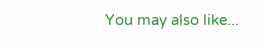You may also like...